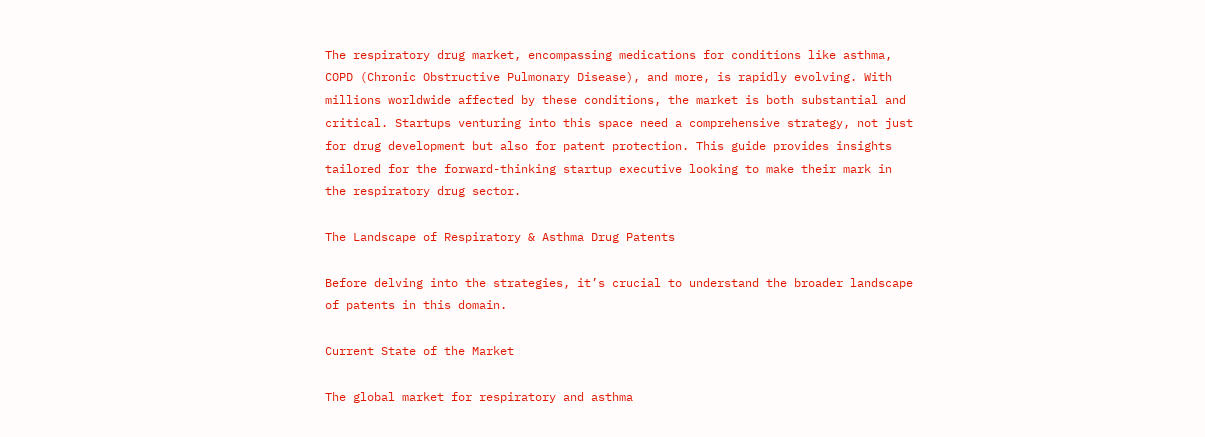The respiratory drug market, encompassing medications for conditions like asthma, COPD (Chronic Obstructive Pulmonary Disease), and more, is rapidly evolving. With millions worldwide affected by these conditions, the market is both substantial and critical. Startups venturing into this space need a comprehensive strategy, not just for drug development but also for patent protection. This guide provides insights tailored for the forward-thinking startup executive looking to make their mark in the respiratory drug sector.

The Landscape of Respiratory & Asthma Drug Patents

Before delving into the strategies, it’s crucial to understand the broader landscape of patents in this domain.

Current State of the Market

The global market for respiratory and asthma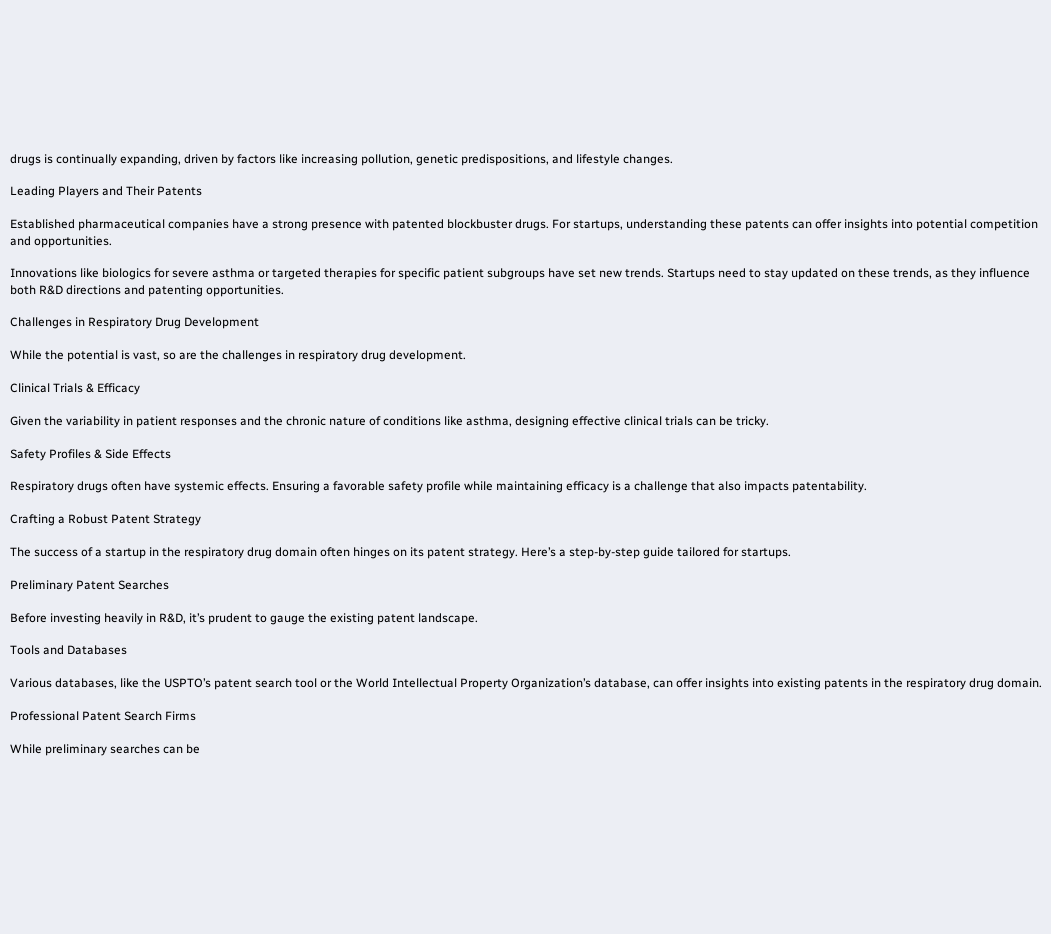drugs is continually expanding, driven by factors like increasing pollution, genetic predispositions, and lifestyle changes.

Leading Players and Their Patents

Established pharmaceutical companies have a strong presence with patented blockbuster drugs. For startups, understanding these patents can offer insights into potential competition and opportunities.

Innovations like biologics for severe asthma or targeted therapies for specific patient subgroups have set new trends. Startups need to stay updated on these trends, as they influence both R&D directions and patenting opportunities.

Challenges in Respiratory Drug Development

While the potential is vast, so are the challenges in respiratory drug development.

Clinical Trials & Efficacy

Given the variability in patient responses and the chronic nature of conditions like asthma, designing effective clinical trials can be tricky.

Safety Profiles & Side Effects

Respiratory drugs often have systemic effects. Ensuring a favorable safety profile while maintaining efficacy is a challenge that also impacts patentability.

Crafting a Robust Patent Strategy

The success of a startup in the respiratory drug domain often hinges on its patent strategy. Here’s a step-by-step guide tailored for startups.

Preliminary Patent Searches

Before investing heavily in R&D, it’s prudent to gauge the existing patent landscape.

Tools and Databases

Various databases, like the USPTO’s patent search tool or the World Intellectual Property Organization’s database, can offer insights into existing patents in the respiratory drug domain.

Professional Patent Search Firms

While preliminary searches can be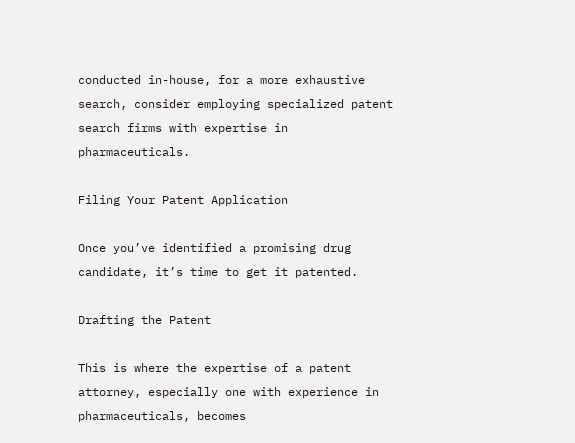conducted in-house, for a more exhaustive search, consider employing specialized patent search firms with expertise in pharmaceuticals.

Filing Your Patent Application

Once you’ve identified a promising drug candidate, it’s time to get it patented.

Drafting the Patent

This is where the expertise of a patent attorney, especially one with experience in pharmaceuticals, becomes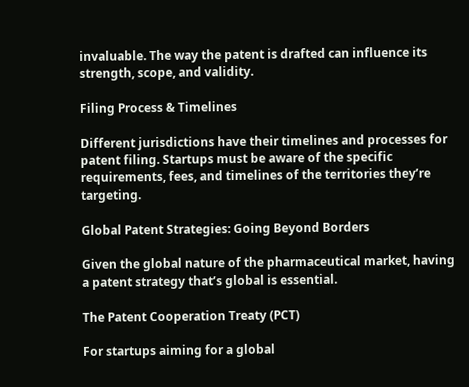invaluable. The way the patent is drafted can influence its strength, scope, and validity.

Filing Process & Timelines

Different jurisdictions have their timelines and processes for patent filing. Startups must be aware of the specific requirements, fees, and timelines of the territories they’re targeting.

Global Patent Strategies: Going Beyond Borders

Given the global nature of the pharmaceutical market, having a patent strategy that’s global is essential.

The Patent Cooperation Treaty (PCT)

For startups aiming for a global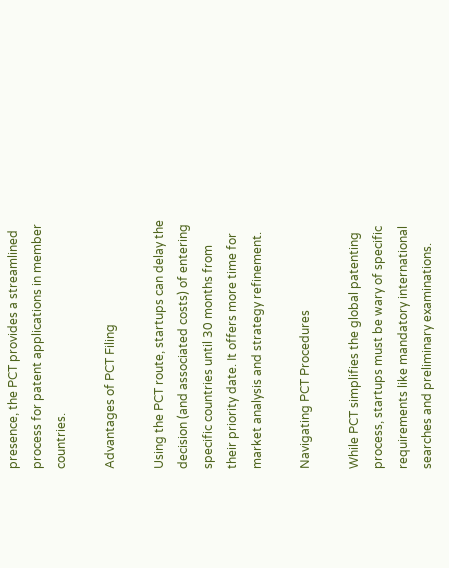presence, the PCT provides a streamlined process for patent applications in member countries.

Advantages of PCT Filing

Using the PCT route, startups can delay the decision (and associated costs) of entering specific countries until 30 months from their priority date. It offers more time for market analysis and strategy refinement.

Navigating PCT Procedures

While PCT simplifies the global patenting process, startups must be wary of specific requirements like mandatory international searches and preliminary examinations.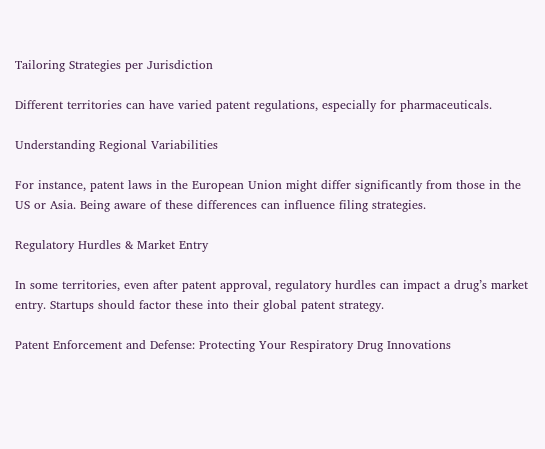Tailoring Strategies per Jurisdiction

Different territories can have varied patent regulations, especially for pharmaceuticals.

Understanding Regional Variabilities

For instance, patent laws in the European Union might differ significantly from those in the US or Asia. Being aware of these differences can influence filing strategies.

Regulatory Hurdles & Market Entry

In some territories, even after patent approval, regulatory hurdles can impact a drug’s market entry. Startups should factor these into their global patent strategy.

Patent Enforcement and Defense: Protecting Your Respiratory Drug Innovations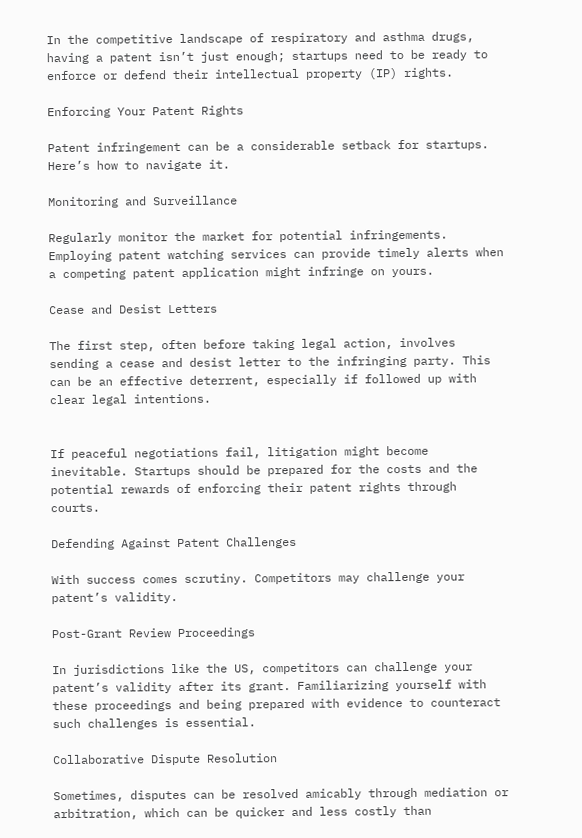In the competitive landscape of respiratory and asthma drugs, having a patent isn’t just enough; startups need to be ready to enforce or defend their intellectual property (IP) rights.

Enforcing Your Patent Rights

Patent infringement can be a considerable setback for startups. Here’s how to navigate it.

Monitoring and Surveillance

Regularly monitor the market for potential infringements. Employing patent watching services can provide timely alerts when a competing patent application might infringe on yours.

Cease and Desist Letters

The first step, often before taking legal action, involves sending a cease and desist letter to the infringing party. This can be an effective deterrent, especially if followed up with clear legal intentions.


If peaceful negotiations fail, litigation might become inevitable. Startups should be prepared for the costs and the potential rewards of enforcing their patent rights through courts.

Defending Against Patent Challenges

With success comes scrutiny. Competitors may challenge your patent’s validity.

Post-Grant Review Proceedings

In jurisdictions like the US, competitors can challenge your patent’s validity after its grant. Familiarizing yourself with these proceedings and being prepared with evidence to counteract such challenges is essential.

Collaborative Dispute Resolution

Sometimes, disputes can be resolved amicably through mediation or arbitration, which can be quicker and less costly than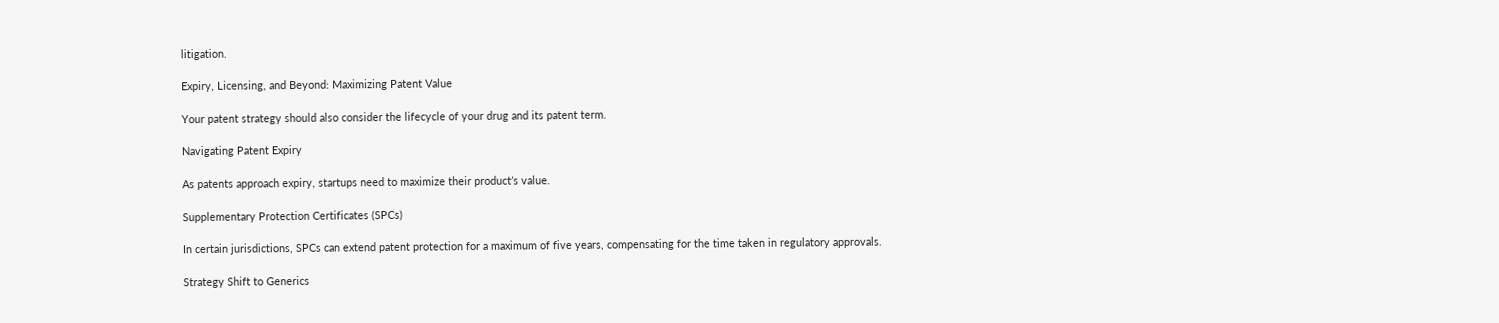litigation.

Expiry, Licensing, and Beyond: Maximizing Patent Value

Your patent strategy should also consider the lifecycle of your drug and its patent term.

Navigating Patent Expiry

As patents approach expiry, startups need to maximize their product’s value.

Supplementary Protection Certificates (SPCs)

In certain jurisdictions, SPCs can extend patent protection for a maximum of five years, compensating for the time taken in regulatory approvals.

Strategy Shift to Generics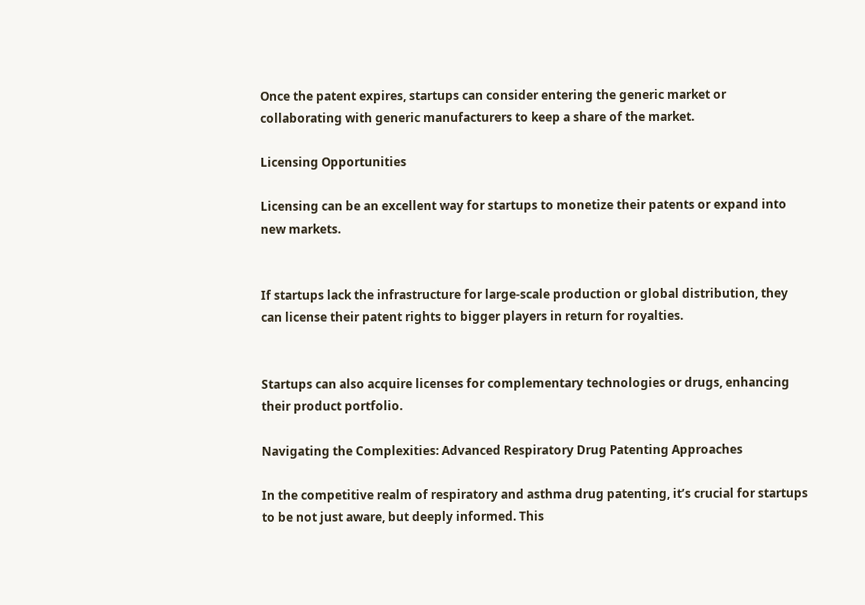Once the patent expires, startups can consider entering the generic market or collaborating with generic manufacturers to keep a share of the market.

Licensing Opportunities

Licensing can be an excellent way for startups to monetize their patents or expand into new markets.


If startups lack the infrastructure for large-scale production or global distribution, they can license their patent rights to bigger players in return for royalties.


Startups can also acquire licenses for complementary technologies or drugs, enhancing their product portfolio.

Navigating the Complexities: Advanced Respiratory Drug Patenting Approaches

In the competitive realm of respiratory and asthma drug patenting, it’s crucial for startups to be not just aware, but deeply informed. This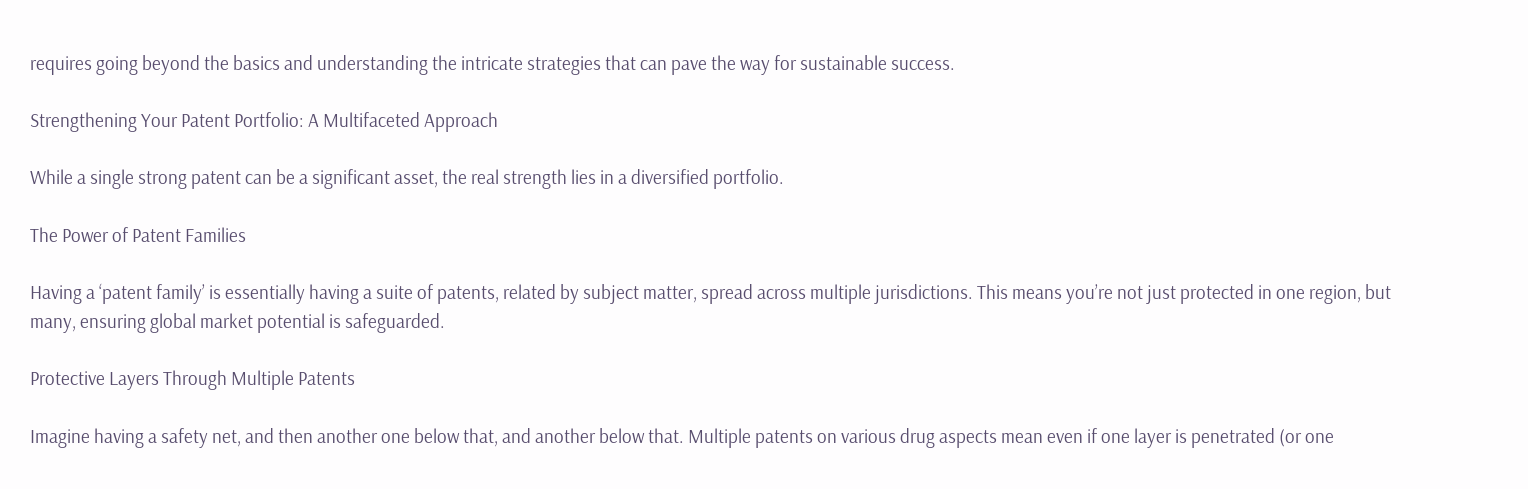requires going beyond the basics and understanding the intricate strategies that can pave the way for sustainable success.

Strengthening Your Patent Portfolio: A Multifaceted Approach

While a single strong patent can be a significant asset, the real strength lies in a diversified portfolio.

The Power of Patent Families

Having a ‘patent family’ is essentially having a suite of patents, related by subject matter, spread across multiple jurisdictions. This means you’re not just protected in one region, but many, ensuring global market potential is safeguarded.

Protective Layers Through Multiple Patents

Imagine having a safety net, and then another one below that, and another below that. Multiple patents on various drug aspects mean even if one layer is penetrated (or one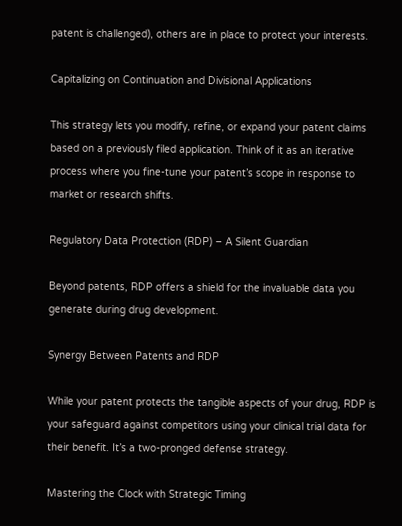patent is challenged), others are in place to protect your interests.

Capitalizing on Continuation and Divisional Applications

This strategy lets you modify, refine, or expand your patent claims based on a previously filed application. Think of it as an iterative process where you fine-tune your patent’s scope in response to market or research shifts.

Regulatory Data Protection (RDP) – A Silent Guardian

Beyond patents, RDP offers a shield for the invaluable data you generate during drug development.

Synergy Between Patents and RDP

While your patent protects the tangible aspects of your drug, RDP is your safeguard against competitors using your clinical trial data for their benefit. It’s a two-pronged defense strategy.

Mastering the Clock with Strategic Timing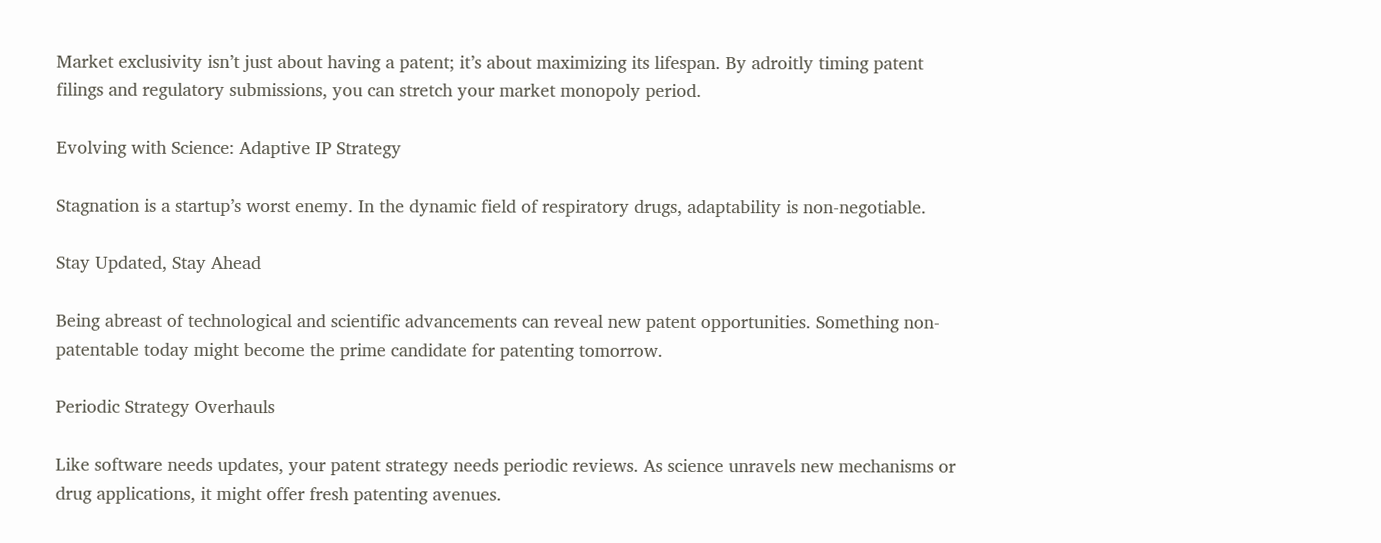Market exclusivity isn’t just about having a patent; it’s about maximizing its lifespan. By adroitly timing patent filings and regulatory submissions, you can stretch your market monopoly period.

Evolving with Science: Adaptive IP Strategy

Stagnation is a startup’s worst enemy. In the dynamic field of respiratory drugs, adaptability is non-negotiable.

Stay Updated, Stay Ahead

Being abreast of technological and scientific advancements can reveal new patent opportunities. Something non-patentable today might become the prime candidate for patenting tomorrow.

Periodic Strategy Overhauls

Like software needs updates, your patent strategy needs periodic reviews. As science unravels new mechanisms or drug applications, it might offer fresh patenting avenues.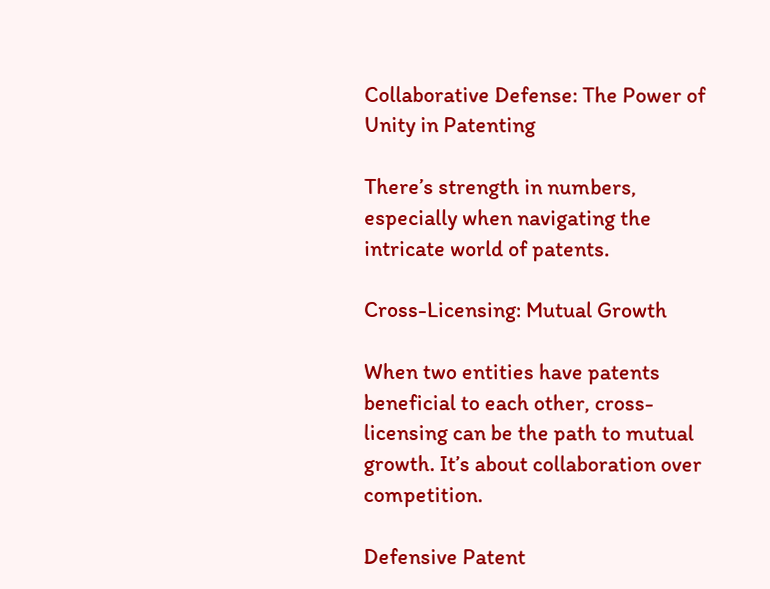Collaborative Defense: The Power of Unity in Patenting

There’s strength in numbers, especially when navigating the intricate world of patents.

Cross-Licensing: Mutual Growth

When two entities have patents beneficial to each other, cross-licensing can be the path to mutual growth. It’s about collaboration over competition.

Defensive Patent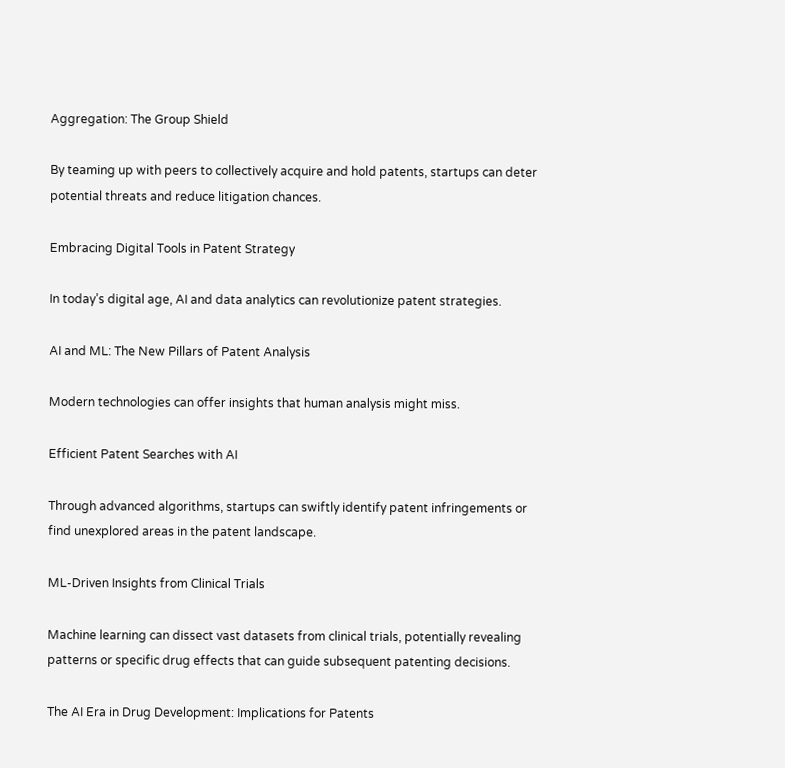Aggregation: The Group Shield

By teaming up with peers to collectively acquire and hold patents, startups can deter potential threats and reduce litigation chances.

Embracing Digital Tools in Patent Strategy

In today’s digital age, AI and data analytics can revolutionize patent strategies.

AI and ML: The New Pillars of Patent Analysis

Modern technologies can offer insights that human analysis might miss.

Efficient Patent Searches with AI

Through advanced algorithms, startups can swiftly identify patent infringements or find unexplored areas in the patent landscape.

ML-Driven Insights from Clinical Trials

Machine learning can dissect vast datasets from clinical trials, potentially revealing patterns or specific drug effects that can guide subsequent patenting decisions.

The AI Era in Drug Development: Implications for Patents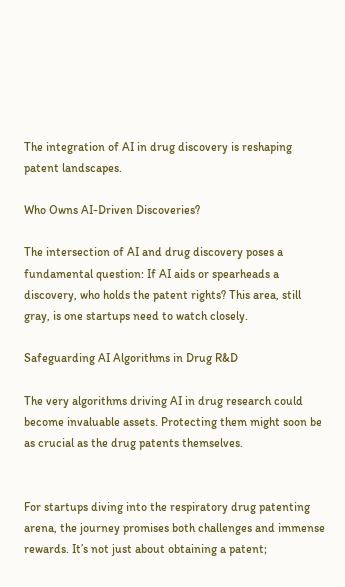The integration of AI in drug discovery is reshaping patent landscapes.

Who Owns AI-Driven Discoveries?

The intersection of AI and drug discovery poses a fundamental question: If AI aids or spearheads a discovery, who holds the patent rights? This area, still gray, is one startups need to watch closely.

Safeguarding AI Algorithms in Drug R&D

The very algorithms driving AI in drug research could become invaluable assets. Protecting them might soon be as crucial as the drug patents themselves.


For startups diving into the respiratory drug patenting arena, the journey promises both challenges and immense rewards. It’s not just about obtaining a patent;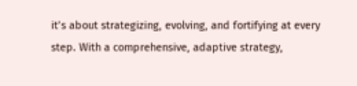it’s about strategizing, evolving, and fortifying at every step. With a comprehensive, adaptive strategy,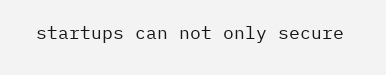startups can not only secure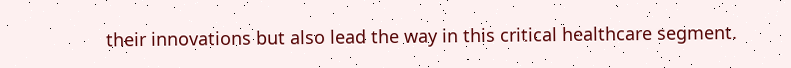their innovations but also lead the way in this critical healthcare segment.